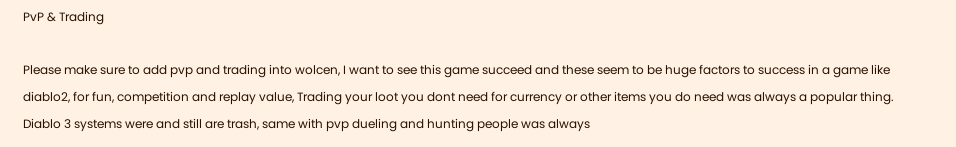PvP & Trading

Please make sure to add pvp and trading into wolcen, I want to see this game succeed and these seem to be huge factors to success in a game like diablo2, for fun, competition and replay value, Trading your loot you dont need for currency or other items you do need was always a popular thing. Diablo 3 systems were and still are trash, same with pvp dueling and hunting people was always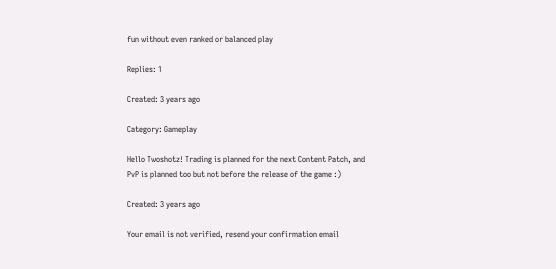fun without even ranked or balanced play

Replies: 1

Created: 3 years ago

Category: Gameplay

Hello Twoshotz! Trading is planned for the next Content Patch, and PvP is planned too but not before the release of the game :)

Created: 3 years ago

Your email is not verified, resend your confirmation email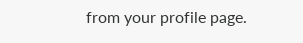from your profile page.